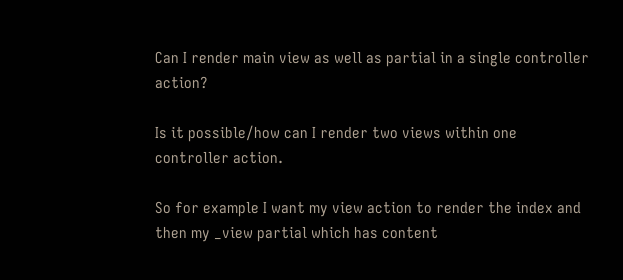Can I render main view as well as partial in a single controller action?

Is it possible/how can I render two views within one controller action.

So for example I want my view action to render the index and then my _view partial which has content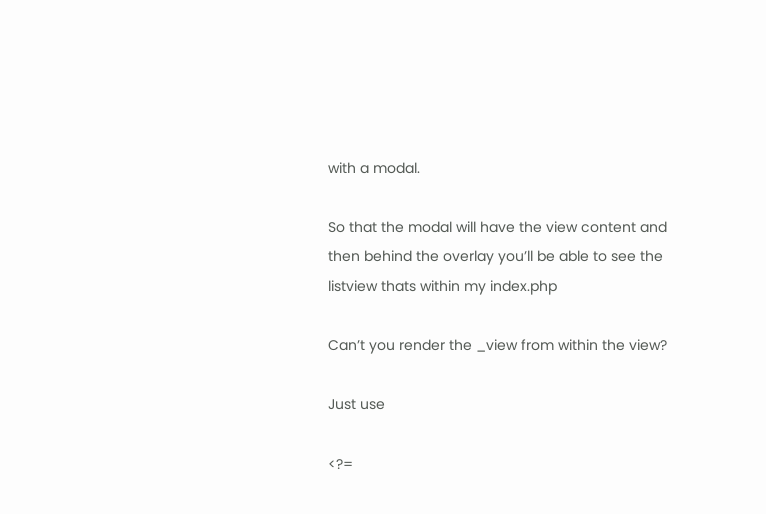with a modal.

So that the modal will have the view content and then behind the overlay you’ll be able to see the listview thats within my index.php

Can’t you render the _view from within the view?

Just use

<?=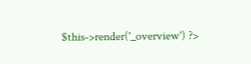$this->render('_overview') ?>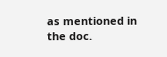as mentioned in the doc.